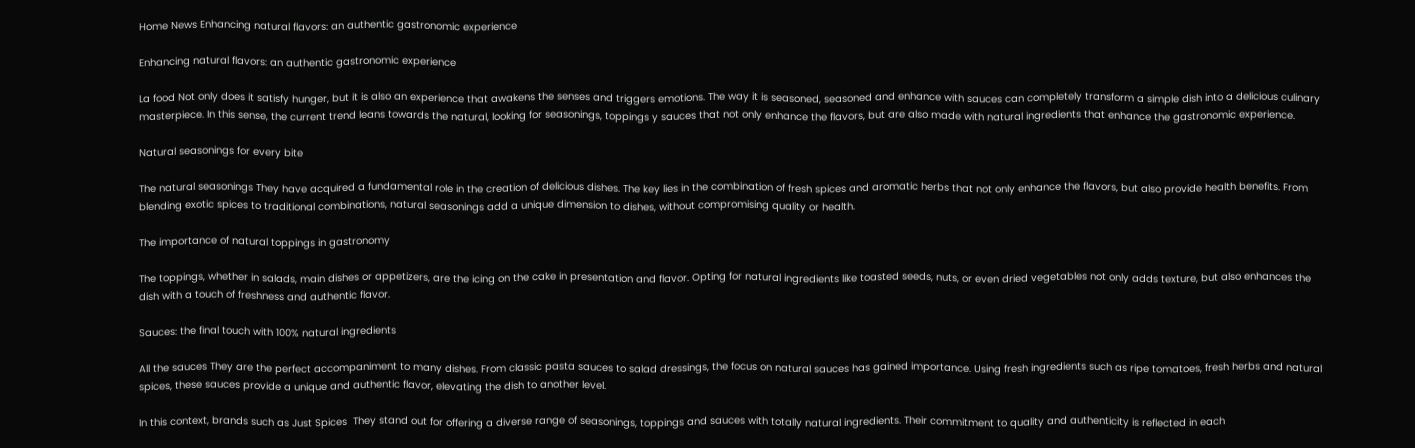Home News Enhancing natural flavors: an authentic gastronomic experience

Enhancing natural flavors: an authentic gastronomic experience

La food Not only does it satisfy hunger, but it is also an experience that awakens the senses and triggers emotions. The way it is seasoned, seasoned and enhance with sauces can completely transform a simple dish into a delicious culinary masterpiece. In this sense, the current trend leans towards the natural, looking for seasonings, toppings y sauces that not only enhance the flavors, but are also made with natural ingredients that enhance the gastronomic experience.

Natural seasonings for every bite

The natural seasonings They have acquired a fundamental role in the creation of delicious dishes. The key lies in the combination of fresh spices and aromatic herbs that not only enhance the flavors, but also provide health benefits. From blending exotic spices to traditional combinations, natural seasonings add a unique dimension to dishes, without compromising quality or health.

The importance of natural toppings in gastronomy

The toppings, whether in salads, main dishes or appetizers, are the icing on the cake in presentation and flavor. Opting for natural ingredients like toasted seeds, nuts, or even dried vegetables not only adds texture, but also enhances the dish with a touch of freshness and authentic flavor.

Sauces: the final touch with 100% natural ingredients

All the sauces They are the perfect accompaniment to many dishes. From classic pasta sauces to salad dressings, the focus on natural sauces has gained importance. Using fresh ingredients such as ripe tomatoes, fresh herbs and natural spices, these sauces provide a unique and authentic flavor, elevating the dish to another level.

In this context, brands such as Just Spices  They stand out for offering a diverse range of seasonings, toppings and sauces with totally natural ingredients. Their commitment to quality and authenticity is reflected in each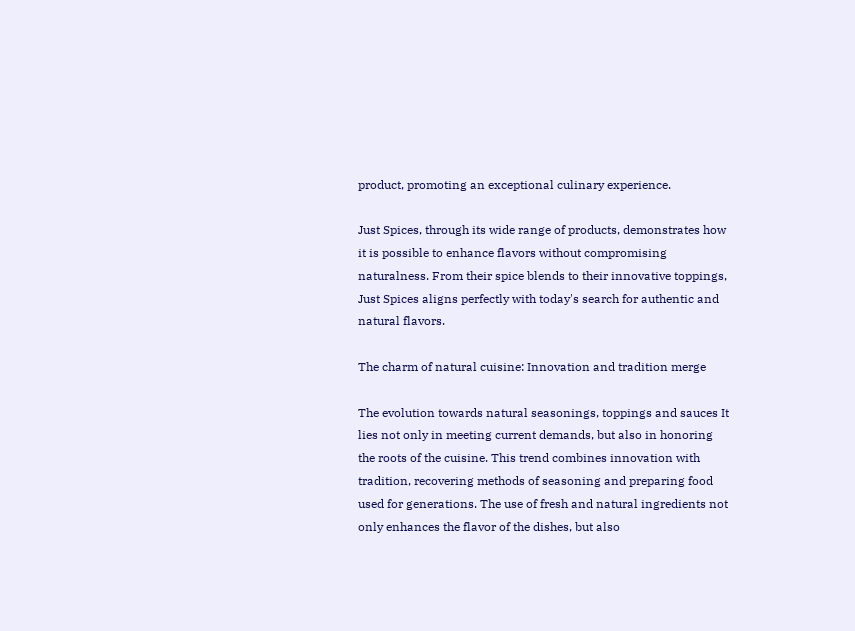product, promoting an exceptional culinary experience.

Just Spices, through its wide range of products, demonstrates how it is possible to enhance flavors without compromising naturalness. From their spice blends to their innovative toppings, Just Spices aligns perfectly with today's search for authentic and natural flavors.

The charm of natural cuisine: Innovation and tradition merge

The evolution towards natural seasonings, toppings and sauces It lies not only in meeting current demands, but also in honoring the roots of the cuisine. This trend combines innovation with tradition, recovering methods of seasoning and preparing food used for generations. The use of fresh and natural ingredients not only enhances the flavor of the dishes, but also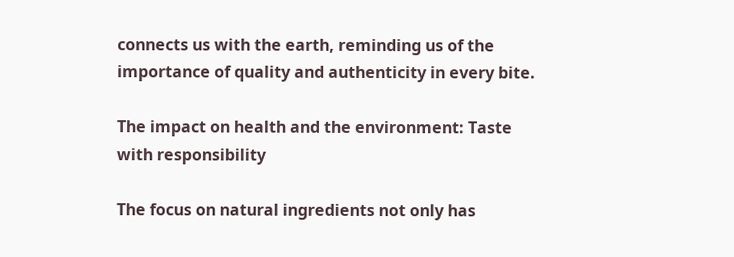connects us with the earth, reminding us of the importance of quality and authenticity in every bite.

The impact on health and the environment: Taste with responsibility

The focus on natural ingredients not only has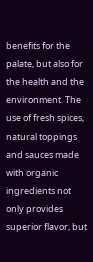benefits for the palate, but also for the health and the environment. The use of fresh spices, natural toppings and sauces made with organic ingredients not only provides superior flavor, but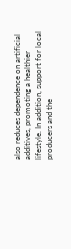also reduces dependence on artificial additives, promoting a healthier lifestyle. In addition, support for local producers and the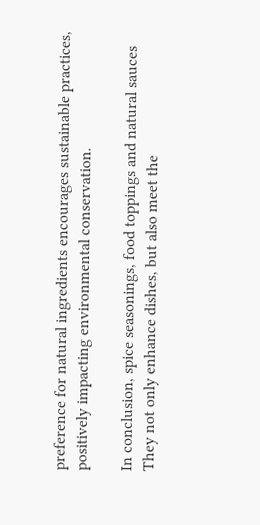preference for natural ingredients encourages sustainable practices, positively impacting environmental conservation.

In conclusion, spice seasonings, food toppings and natural sauces They not only enhance dishes, but also meet the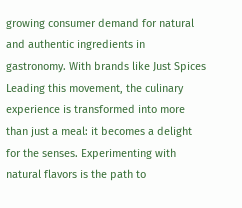growing consumer demand for natural and authentic ingredients in gastronomy. With brands like Just Spices Leading this movement, the culinary experience is transformed into more than just a meal: it becomes a delight for the senses. Experimenting with natural flavors is the path to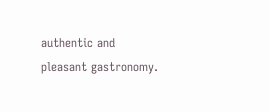authentic and pleasant gastronomy.